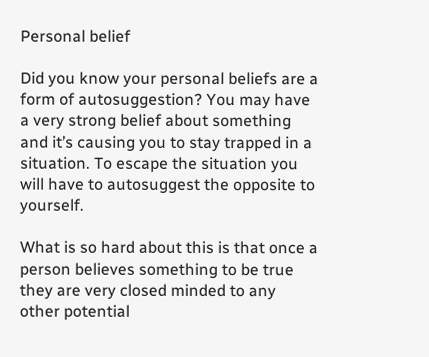Personal belief

Did you know your personal beliefs are a form of autosuggestion? You may have a very strong belief about something and it’s causing you to stay trapped in a situation. To escape the situation you will have to autosuggest the opposite to yourself.

What is so hard about this is that once a person believes something to be true they are very closed minded to any other potential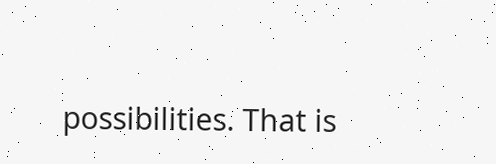possibilities. That is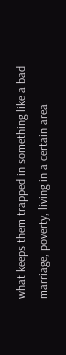what keeps them trapped in something like a bad marriage, poverty, living in a certain area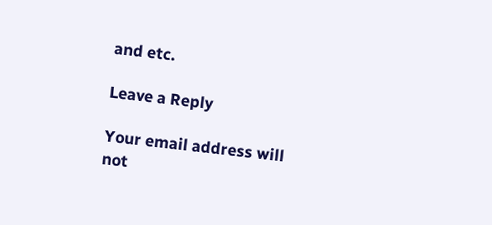and etc.

Leave a Reply

Your email address will not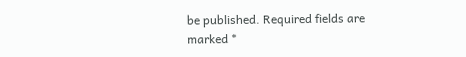be published. Required fields are marked *